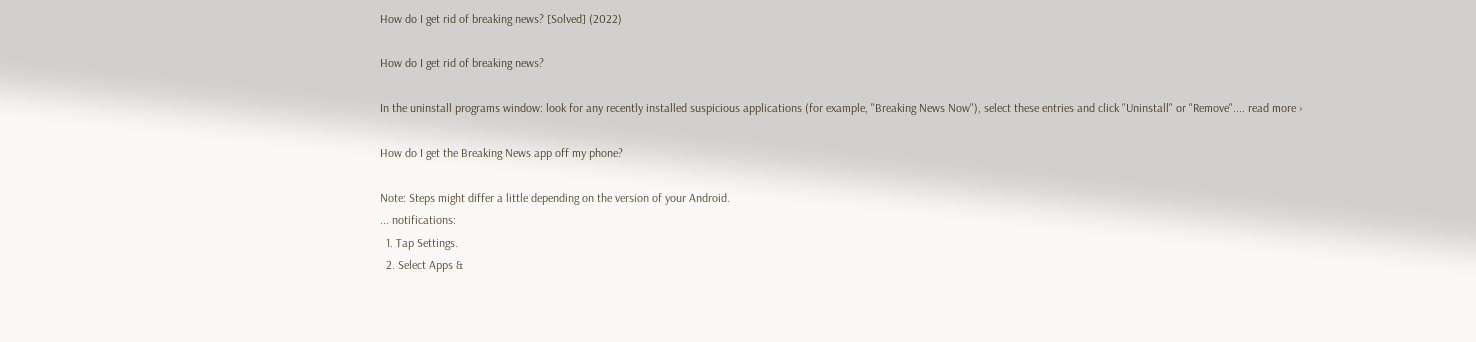How do I get rid of breaking news? [Solved] (2022)

How do I get rid of breaking news?

In the uninstall programs window: look for any recently installed suspicious applications (for example, "Breaking News Now"), select these entries and click "Uninstall" or "Remove".... read more ›

How do I get the Breaking News app off my phone?

Note: Steps might differ a little depending on the version of your Android.
... notifications:
  1. Tap Settings.
  2. Select Apps &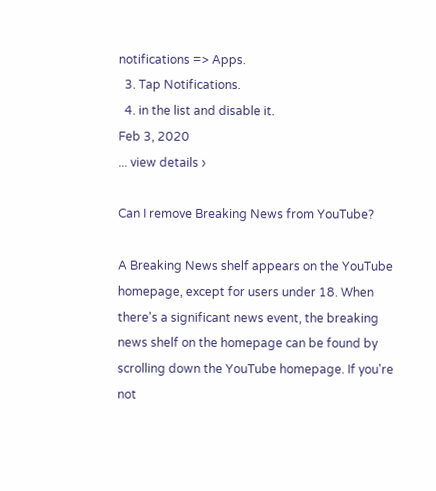notifications => Apps.
  3. Tap Notifications.
  4. in the list and disable it.
Feb 3, 2020
... view details ›

Can I remove Breaking News from YouTube?

A Breaking News shelf appears on the YouTube homepage, except for users under 18. When there's a significant news event, the breaking news shelf on the homepage can be found by scrolling down the YouTube homepage. If you're not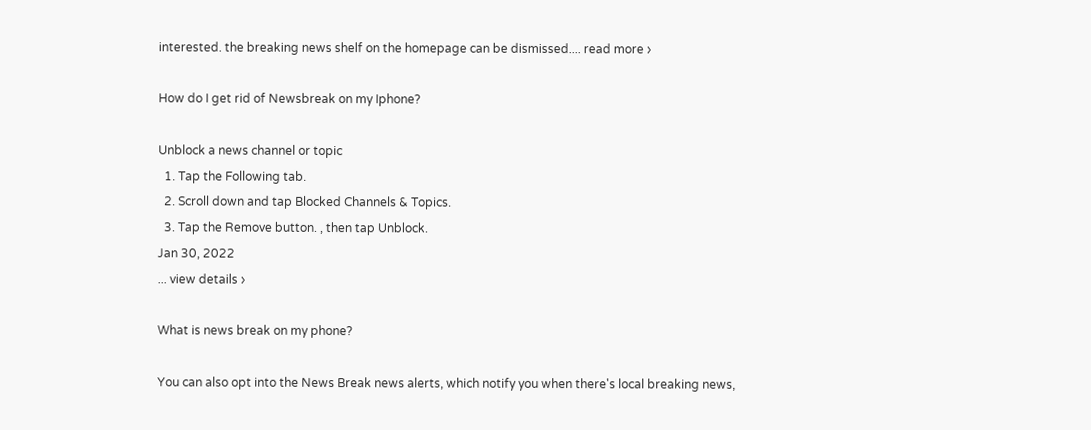interested. the breaking news shelf on the homepage can be dismissed.... read more ›

How do I get rid of Newsbreak on my Iphone?

Unblock a news channel or topic
  1. Tap the Following tab.
  2. Scroll down and tap Blocked Channels & Topics.
  3. Tap the Remove button. , then tap Unblock.
Jan 30, 2022
... view details ›

What is news break on my phone?

You can also opt into the News Break news alerts, which notify you when there's local breaking news,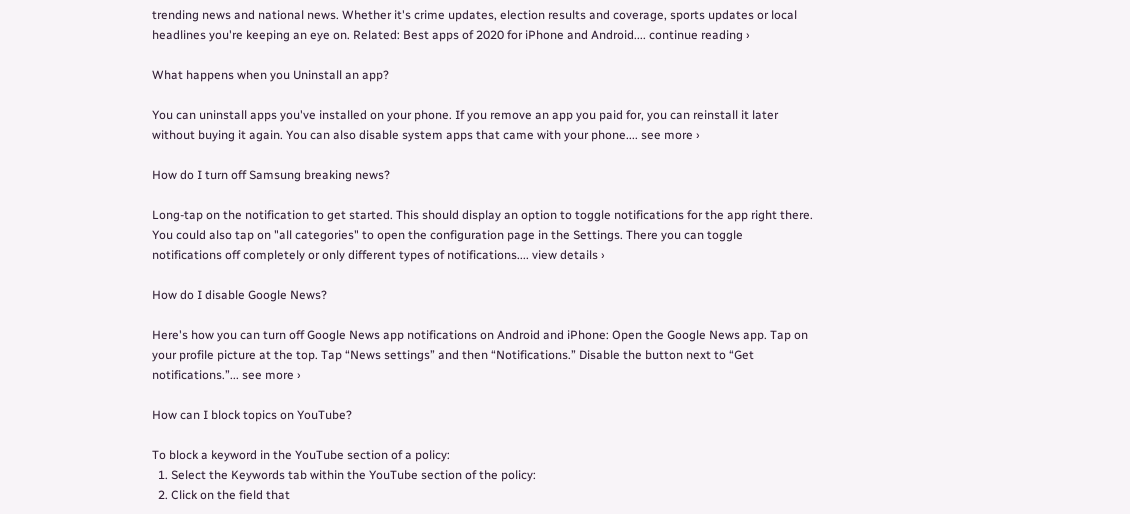trending news and national news. Whether it's crime updates, election results and coverage, sports updates or local headlines you're keeping an eye on. Related: Best apps of 2020 for iPhone and Android.... continue reading ›

What happens when you Uninstall an app?

You can uninstall apps you've installed on your phone. If you remove an app you paid for, you can reinstall it later without buying it again. You can also disable system apps that came with your phone.... see more ›

How do I turn off Samsung breaking news?

Long-tap on the notification to get started. This should display an option to toggle notifications for the app right there. You could also tap on "all categories" to open the configuration page in the Settings. There you can toggle notifications off completely or only different types of notifications.... view details ›

How do I disable Google News?

Here's how you can turn off Google News app notifications on Android and iPhone: Open the Google News app. Tap on your profile picture at the top. Tap “News settings” and then “Notifications.” Disable the button next to “Get notifications.”... see more ›

How can I block topics on YouTube?

To block a keyword in the YouTube section of a policy:
  1. Select the Keywords tab within the YouTube section of the policy:
  2. Click on the field that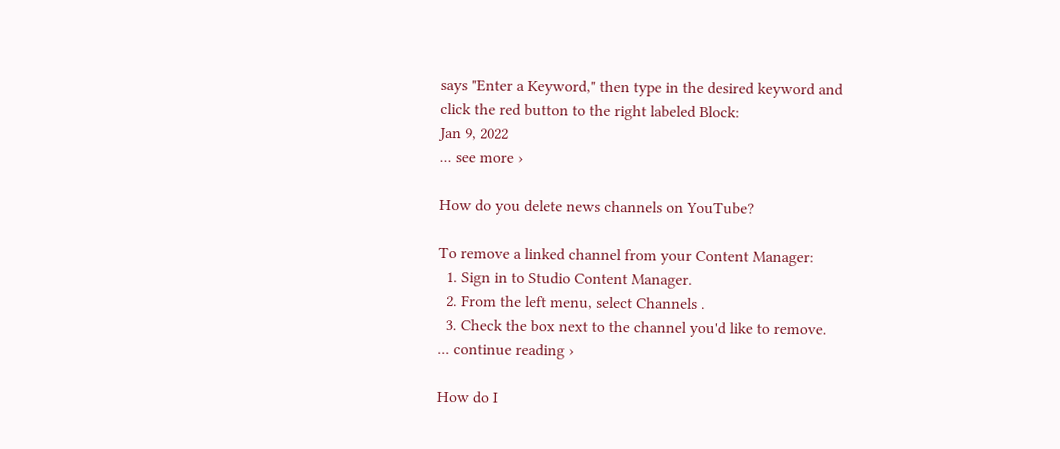says "Enter a Keyword," then type in the desired keyword and click the red button to the right labeled Block:
Jan 9, 2022
... see more ›

How do you delete news channels on YouTube?

To remove a linked channel from your Content Manager:
  1. Sign in to Studio Content Manager.
  2. From the left menu, select Channels .
  3. Check the box next to the channel you'd like to remove.
... continue reading ›

How do I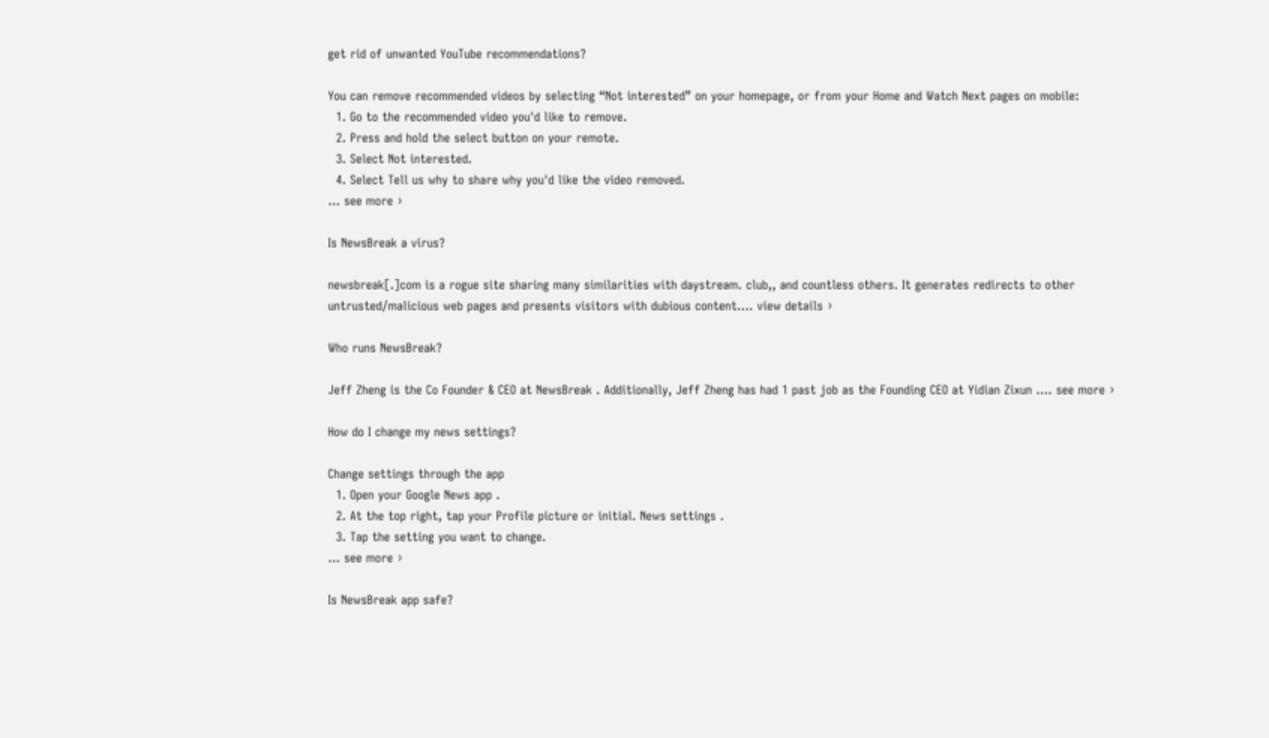get rid of unwanted YouTube recommendations?

You can remove recommended videos by selecting “Not interested” on your homepage, or from your Home and Watch Next pages on mobile:
  1. Go to the recommended video you'd like to remove.
  2. Press and hold the select button on your remote.
  3. Select Not interested.
  4. Select Tell us why to share why you'd like the video removed.
... see more ›

Is NewsBreak a virus?

newsbreak[.]com is a rogue site sharing many similarities with daystream. club,, and countless others. It generates redirects to other untrusted/malicious web pages and presents visitors with dubious content.... view details ›

Who runs NewsBreak?

Jeff Zheng is the Co Founder & CEO at NewsBreak . Additionally, Jeff Zheng has had 1 past job as the Founding CEO at Yidian Zixun .... see more ›

How do I change my news settings?

Change settings through the app
  1. Open your Google News app .
  2. At the top right, tap your Profile picture or initial. News settings .
  3. Tap the setting you want to change.
... see more ›

Is NewsBreak app safe?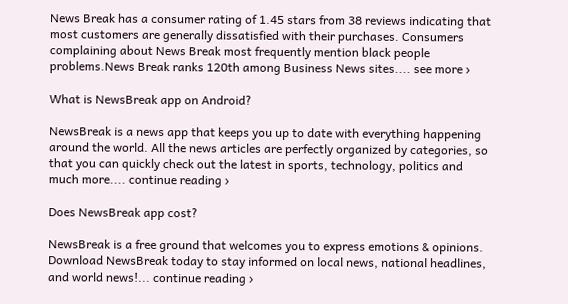News Break has a consumer rating of 1.45 stars from 38 reviews indicating that most customers are generally dissatisfied with their purchases. Consumers complaining about News Break most frequently mention black people problems.News Break ranks 120th among Business News sites.... see more ›

What is NewsBreak app on Android?

NewsBreak is a news app that keeps you up to date with everything happening around the world. All the news articles are perfectly organized by categories, so that you can quickly check out the latest in sports, technology, politics and much more.... continue reading ›

Does NewsBreak app cost?

NewsBreak is a free ground that welcomes you to express emotions & opinions. Download NewsBreak today to stay informed on local news, national headlines, and world news!... continue reading ›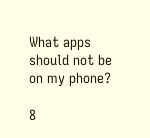What apps should not be on my phone?

8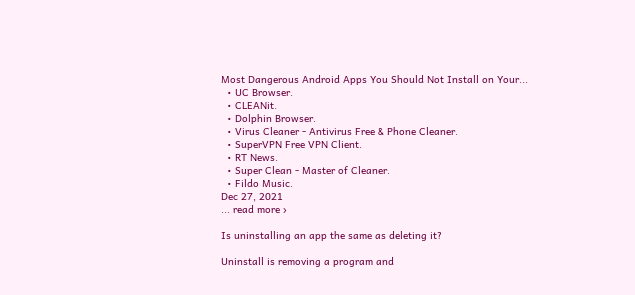Most Dangerous Android Apps You Should Not Install on Your...
  • UC Browser.
  • CLEANit.
  • Dolphin Browser.
  • Virus Cleaner - Antivirus Free & Phone Cleaner.
  • SuperVPN Free VPN Client.
  • RT News.
  • Super Clean - Master of Cleaner.
  • Fildo Music.
Dec 27, 2021
... read more ›

Is uninstalling an app the same as deleting it?

Uninstall is removing a program and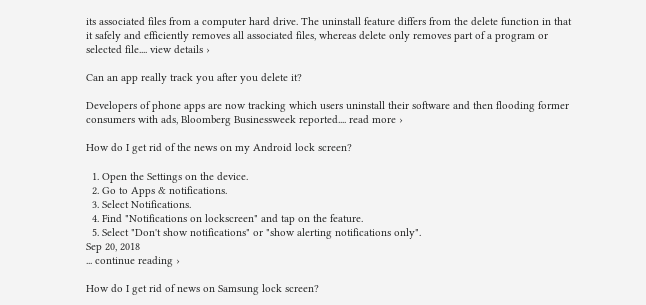its associated files from a computer hard drive. The uninstall feature differs from the delete function in that it safely and efficiently removes all associated files, whereas delete only removes part of a program or selected file.... view details ›

Can an app really track you after you delete it?

Developers of phone apps are now tracking which users uninstall their software and then flooding former consumers with ads, Bloomberg Businessweek reported.... read more ›

How do I get rid of the news on my Android lock screen?

  1. Open the Settings on the device.
  2. Go to Apps & notifications.
  3. Select Notifications.
  4. Find "Notifications on lockscreen" and tap on the feature.
  5. Select "Don't show notifications" or "show alerting notifications only".
Sep 20, 2018
... continue reading ›

How do I get rid of news on Samsung lock screen?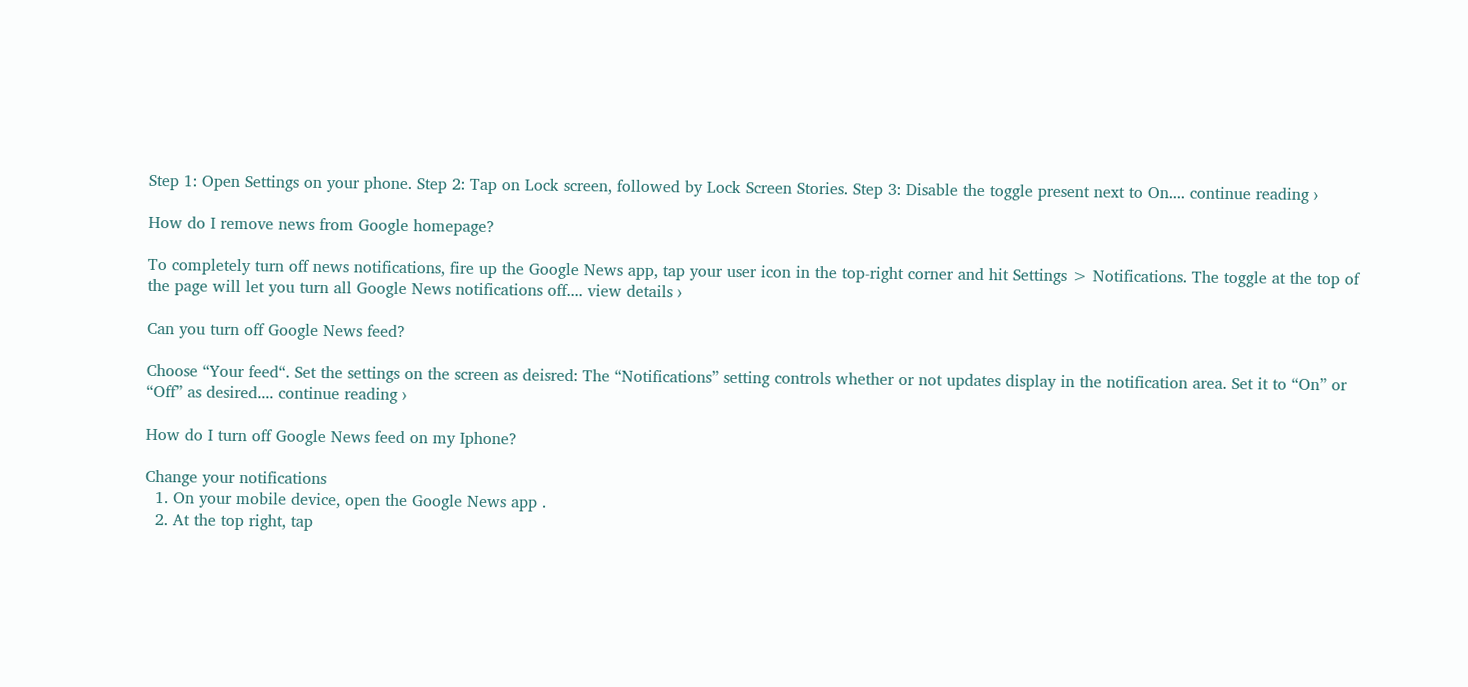Step 1: Open Settings on your phone. Step 2: Tap on Lock screen, followed by Lock Screen Stories. Step 3: Disable the toggle present next to On.... continue reading ›

How do I remove news from Google homepage?

To completely turn off news notifications, fire up the Google News app, tap your user icon in the top-right corner and hit Settings > Notifications. The toggle at the top of the page will let you turn all Google News notifications off.... view details ›

Can you turn off Google News feed?

Choose “Your feed“. Set the settings on the screen as deisred: The “Notifications” setting controls whether or not updates display in the notification area. Set it to “On” or “Off” as desired.... continue reading ›

How do I turn off Google News feed on my Iphone?

Change your notifications
  1. On your mobile device, open the Google News app .
  2. At the top right, tap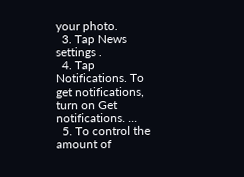your photo.
  3. Tap News settings .
  4. Tap Notifications. To get notifications, turn on Get notifications. ...
  5. To control the amount of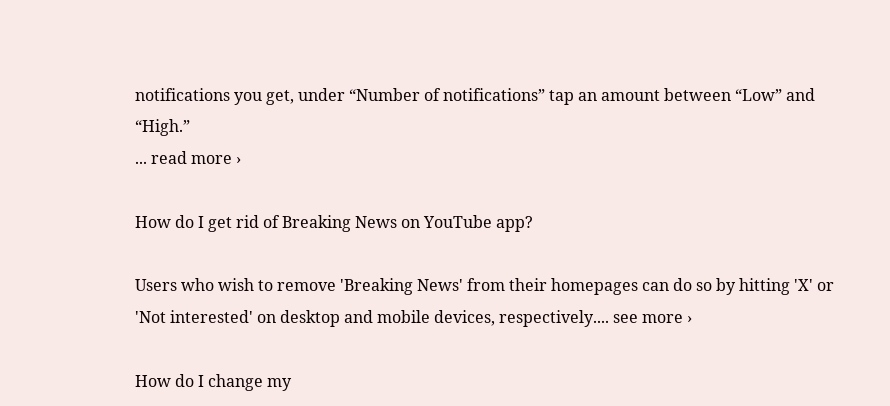notifications you get, under “Number of notifications” tap an amount between “Low” and “High.”
... read more ›

How do I get rid of Breaking News on YouTube app?

Users who wish to remove 'Breaking News' from their homepages can do so by hitting 'X' or 'Not interested' on desktop and mobile devices, respectively.... see more ›

How do I change my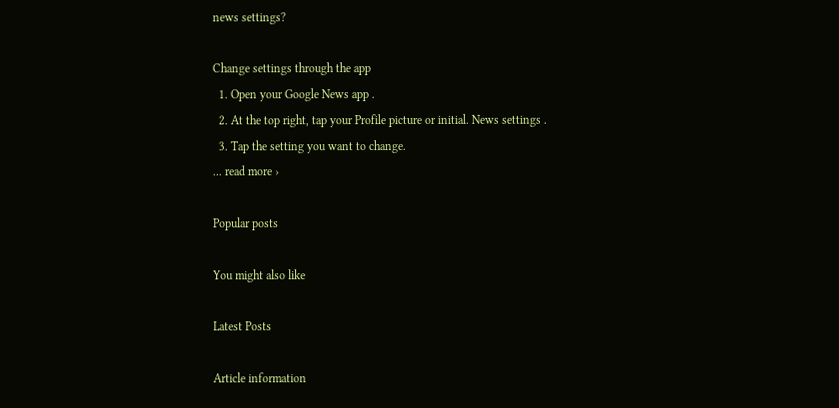news settings?

Change settings through the app
  1. Open your Google News app .
  2. At the top right, tap your Profile picture or initial. News settings .
  3. Tap the setting you want to change.
... read more ›

Popular posts

You might also like

Latest Posts

Article information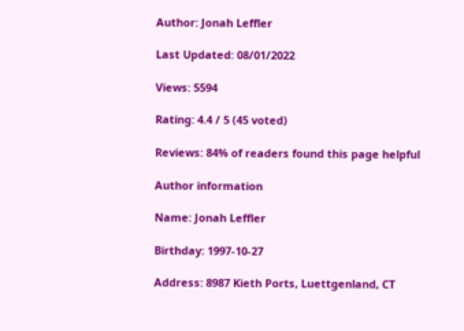Author: Jonah Leffler

Last Updated: 08/01/2022

Views: 5594

Rating: 4.4 / 5 (45 voted)

Reviews: 84% of readers found this page helpful

Author information

Name: Jonah Leffler

Birthday: 1997-10-27

Address: 8987 Kieth Ports, Luettgenland, CT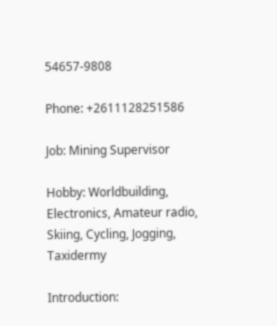54657-9808

Phone: +2611128251586

Job: Mining Supervisor

Hobby: Worldbuilding, Electronics, Amateur radio, Skiing, Cycling, Jogging, Taxidermy

Introduction: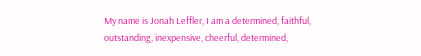My name is Jonah Leffler, I am a determined, faithful, outstanding, inexpensive, cheerful, determined,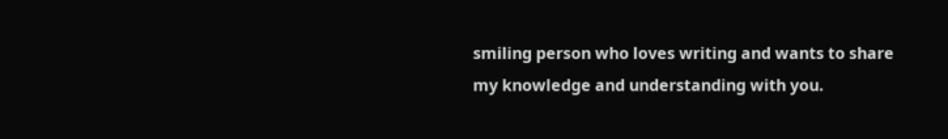smiling person who loves writing and wants to share my knowledge and understanding with you.